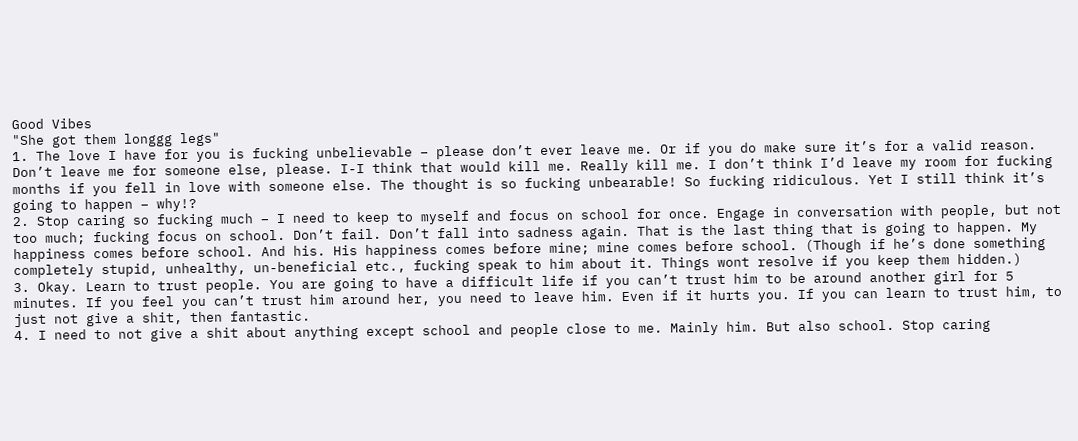Good Vibes
"She got them longgg legs"
1. The love I have for you is fucking unbelievable – please don’t ever leave me. Or if you do make sure it’s for a valid reason. Don’t leave me for someone else, please. I-I think that would kill me. Really kill me. I don’t think I’d leave my room for fucking months if you fell in love with someone else. The thought is so fucking unbearable! So fucking ridiculous. Yet I still think it’s going to happen – why!?
2. Stop caring so fucking much – I need to keep to myself and focus on school for once. Engage in conversation with people, but not too much; fucking focus on school. Don’t fail. Don’t fall into sadness again. That is the last thing that is going to happen. My happiness comes before school. And his. His happiness comes before mine; mine comes before school. (Though if he’s done something completely stupid, unhealthy, un-beneficial etc., fucking speak to him about it. Things wont resolve if you keep them hidden.)
3. Okay. Learn to trust people. You are going to have a difficult life if you can’t trust him to be around another girl for 5 minutes. If you feel you can’t trust him around her, you need to leave him. Even if it hurts you. If you can learn to trust him, to just not give a shit, then fantastic.
4. I need to not give a shit about anything except school and people close to me. Mainly him. But also school. Stop caring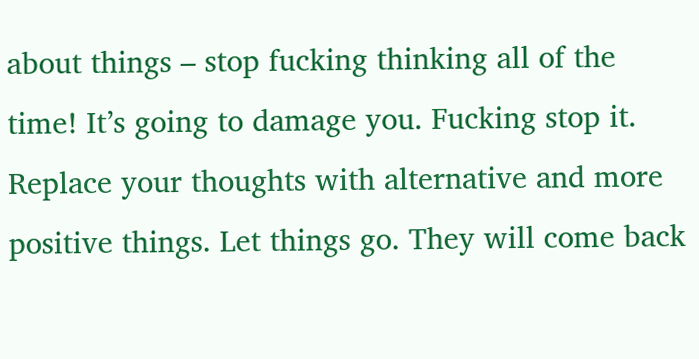about things – stop fucking thinking all of the time! It’s going to damage you. Fucking stop it. Replace your thoughts with alternative and more positive things. Let things go. They will come back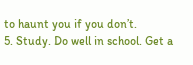to haunt you if you don’t.
5. Study. Do well in school. Get a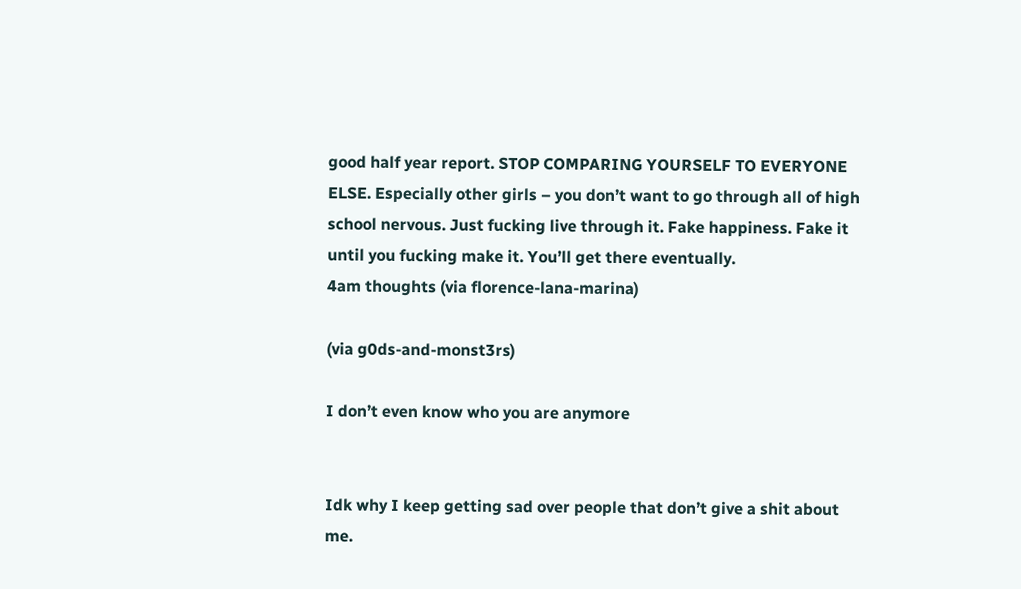good half year report. STOP COMPARING YOURSELF TO EVERYONE ELSE. Especially other girls – you don’t want to go through all of high school nervous. Just fucking live through it. Fake happiness. Fake it until you fucking make it. You’ll get there eventually.
4am thoughts (via florence-lana-marina)

(via g0ds-and-monst3rs)

I don’t even know who you are anymore


Idk why I keep getting sad over people that don’t give a shit about me.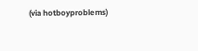(via hotboyproblems)